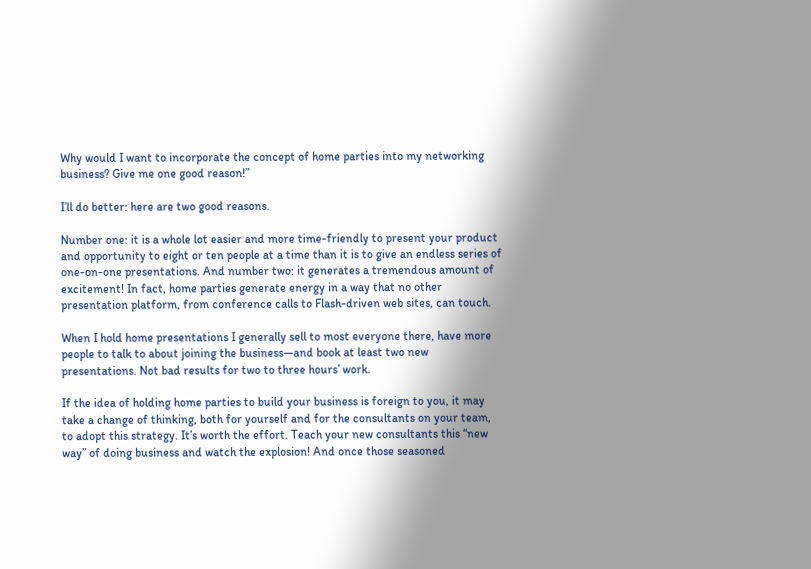Why would I want to incorporate the concept of home parties into my networking business? Give me one good reason!”

I’ll do better: here are two good reasons.

Number one: it is a whole lot easier and more time-friendly to present your product and opportunity to eight or ten people at a time than it is to give an endless series of one-on-one presentations. And number two: it generates a tremendous amount of excitement! In fact, home parties generate energy in a way that no other presentation platform, from conference calls to Flash-driven web sites, can touch.

When I hold home presentations I generally sell to most everyone there, have more people to talk to about joining the business—and book at least two new presentations. Not bad results for two to three hours’ work.

If the idea of holding home parties to build your business is foreign to you, it may take a change of thinking, both for yourself and for the consultants on your team, to adopt this strategy. It’s worth the effort. Teach your new consultants this “new way” of doing business and watch the explosion! And once those seasoned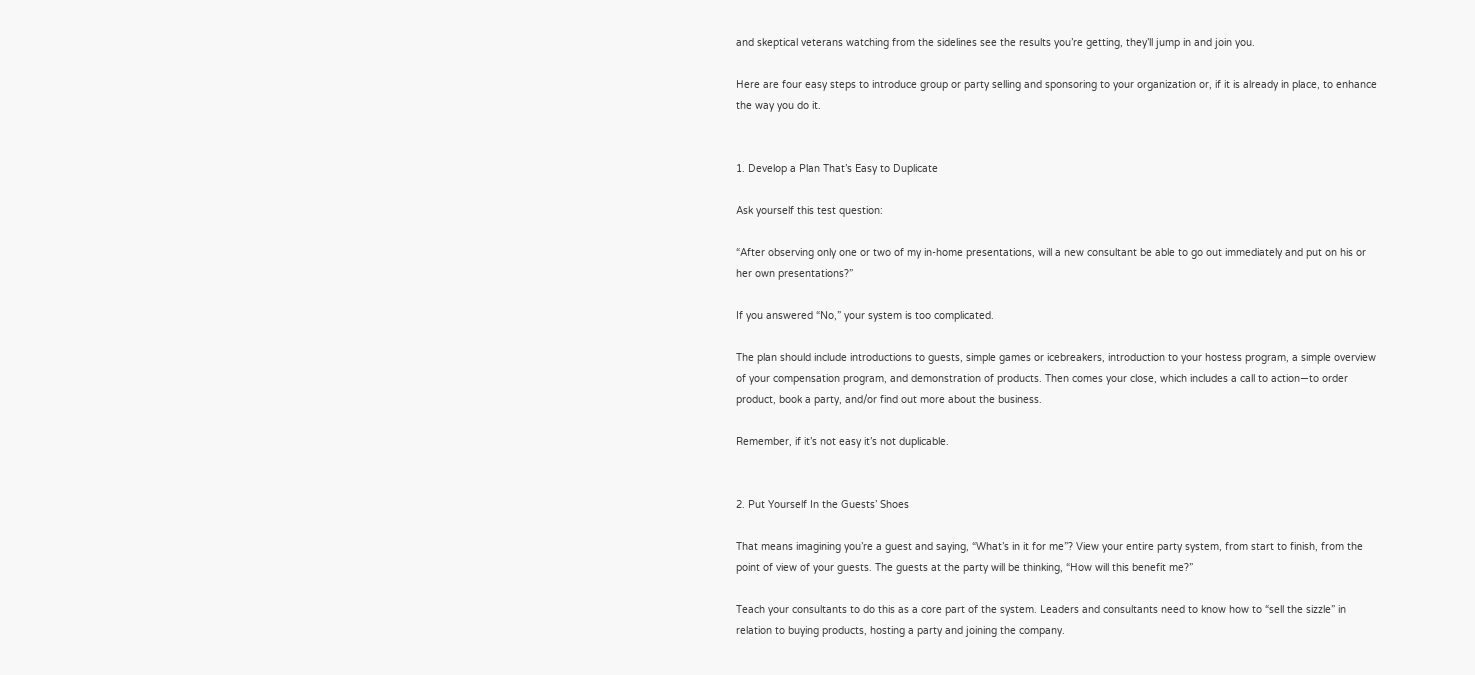and skeptical veterans watching from the sidelines see the results you’re getting, they’ll jump in and join you.

Here are four easy steps to introduce group or party selling and sponsoring to your organization or, if it is already in place, to enhance the way you do it.


1. Develop a Plan That’s Easy to Duplicate

Ask yourself this test question:

“After observing only one or two of my in-home presentations, will a new consultant be able to go out immediately and put on his or her own presentations?”

If you answered “No,” your system is too complicated.

The plan should include introductions to guests, simple games or icebreakers, introduction to your hostess program, a simple overview of your compensation program, and demonstration of products. Then comes your close, which includes a call to action—to order product, book a party, and/or find out more about the business.

Remember, if it’s not easy it’s not duplicable.


2. Put Yourself In the Guests’ Shoes

That means imagining you’re a guest and saying, “What’s in it for me”? View your entire party system, from start to finish, from the point of view of your guests. The guests at the party will be thinking, “How will this benefit me?”

Teach your consultants to do this as a core part of the system. Leaders and consultants need to know how to “sell the sizzle” in relation to buying products, hosting a party and joining the company.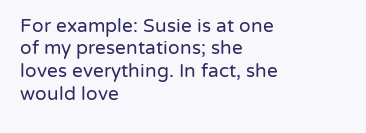For example: Susie is at one of my presentations; she loves everything. In fact, she would love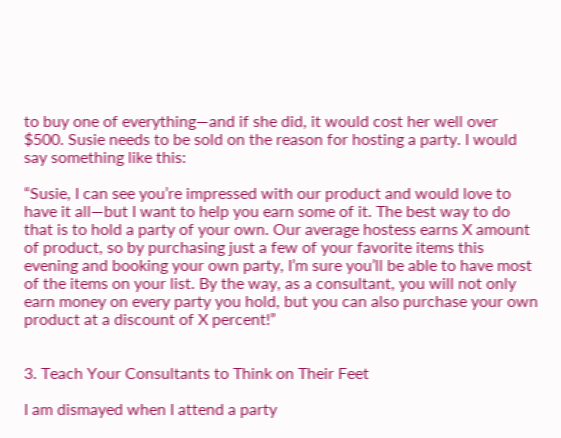to buy one of everything—and if she did, it would cost her well over $500. Susie needs to be sold on the reason for hosting a party. I would say something like this:

“Susie, I can see you’re impressed with our product and would love to have it all—but I want to help you earn some of it. The best way to do that is to hold a party of your own. Our average hostess earns X amount of product, so by purchasing just a few of your favorite items this evening and booking your own party, I’m sure you’ll be able to have most of the items on your list. By the way, as a consultant, you will not only earn money on every party you hold, but you can also purchase your own product at a discount of X percent!”


3. Teach Your Consultants to Think on Their Feet

I am dismayed when I attend a party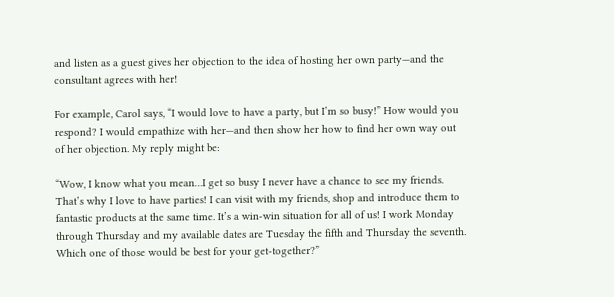and listen as a guest gives her objection to the idea of hosting her own party—and the consultant agrees with her!

For example, Carol says, “I would love to have a party, but I’m so busy!” How would you respond? I would empathize with her—and then show her how to find her own way out of her objection. My reply might be:

“Wow, I know what you mean…I get so busy I never have a chance to see my friends. That’s why I love to have parties! I can visit with my friends, shop and introduce them to fantastic products at the same time. It’s a win-win situation for all of us! I work Monday through Thursday and my available dates are Tuesday the fifth and Thursday the seventh. Which one of those would be best for your get-together?”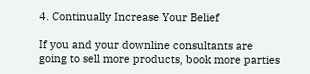4. Continually Increase Your Belief

If you and your downline consultants are going to sell more products, book more parties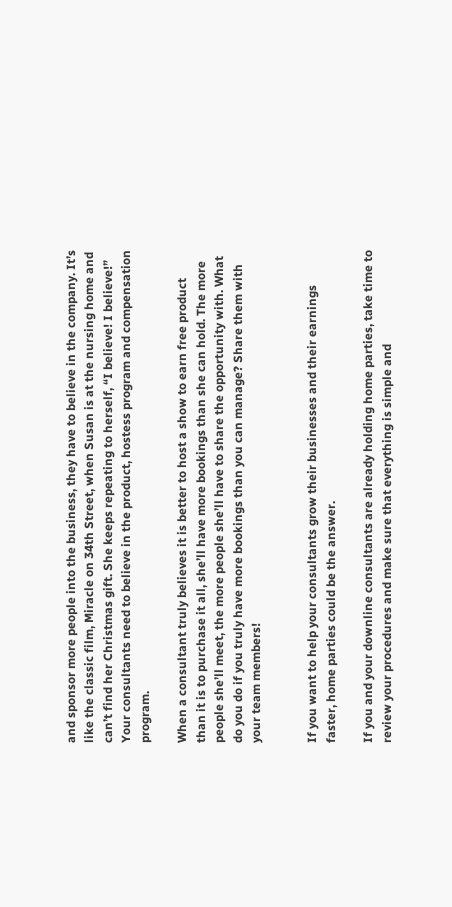and sponsor more people into the business, they have to believe in the company. It’s like the classic film, Miracle on 34th Street, when Susan is at the nursing home and can’t find her Christmas gift. She keeps repeating to herself, “I believe! I believe!” Your consultants need to believe in the product, hostess program and compensation program.

When a consultant truly believes it is better to host a show to earn free product than it is to purchase it all, she’ll have more bookings than she can hold. The more people she’ll meet, the more people she’ll have to share the opportunity with. What do you do if you truly have more bookings than you can manage? Share them with your team members!


If you want to help your consultants grow their businesses and their earnings faster, home parties could be the answer.

If you and your downline consultants are already holding home parties, take time to review your procedures and make sure that everything is simple and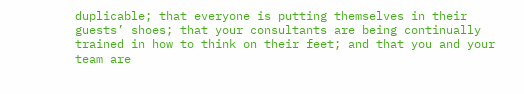duplicable; that everyone is putting themselves in their guests’ shoes; that your consultants are being continually trained in how to think on their feet; and that you and your team are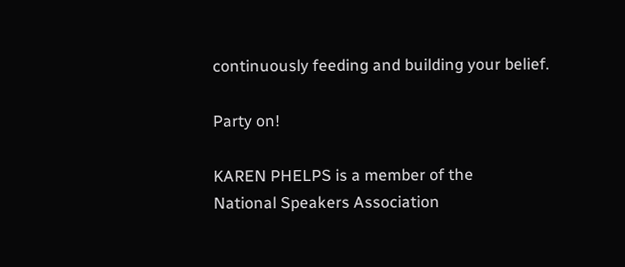continuously feeding and building your belief.

Party on!

KAREN PHELPS is a member of the
National Speakers Association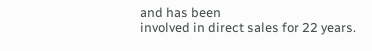and has been
involved in direct sales for 22 years.